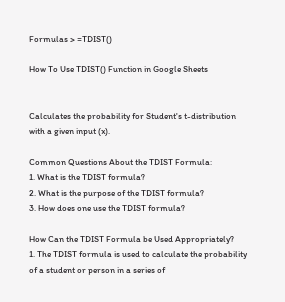Formulas > =TDIST()

How To Use TDIST() Function in Google Sheets


Calculates the probability for Student's t-distribution with a given input (x).

Common Questions About the TDIST Formula:
1. What is the TDIST formula?
2. What is the purpose of the TDIST formula?
3. How does one use the TDIST formula?

How Can the TDIST Formula be Used Appropriately?
1. The TDIST formula is used to calculate the probability of a student or person in a series of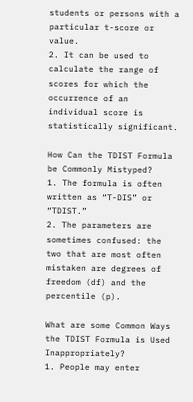students or persons with a particular t-score or value.
2. It can be used to calculate the range of scores for which the occurrence of an individual score is statistically significant.

How Can the TDIST Formula be Commonly Mistyped?
1. The formula is often written as “T-DIS” or “TDIST.”
2. The parameters are sometimes confused: the two that are most often mistaken are degrees of freedom (df) and the percentile (p).

What are some Common Ways the TDIST Formula is Used Inappropriately?
1. People may enter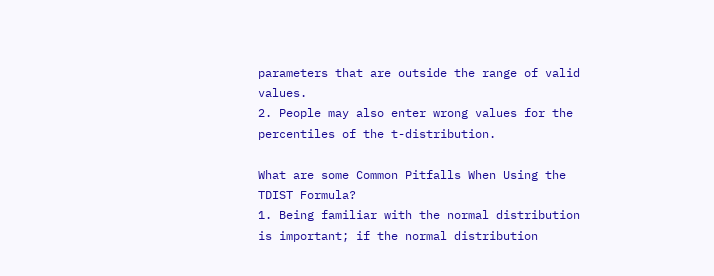parameters that are outside the range of valid values.
2. People may also enter wrong values for the percentiles of the t-distribution.

What are some Common Pitfalls When Using the TDIST Formula?
1. Being familiar with the normal distribution is important; if the normal distribution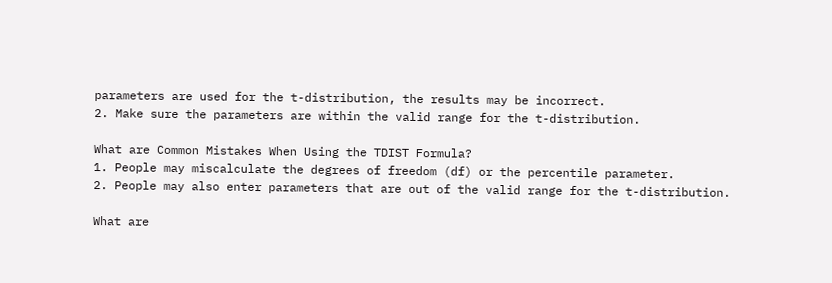parameters are used for the t-distribution, the results may be incorrect.
2. Make sure the parameters are within the valid range for the t-distribution.

What are Common Mistakes When Using the TDIST Formula?
1. People may miscalculate the degrees of freedom (df) or the percentile parameter.
2. People may also enter parameters that are out of the valid range for the t-distribution.

What are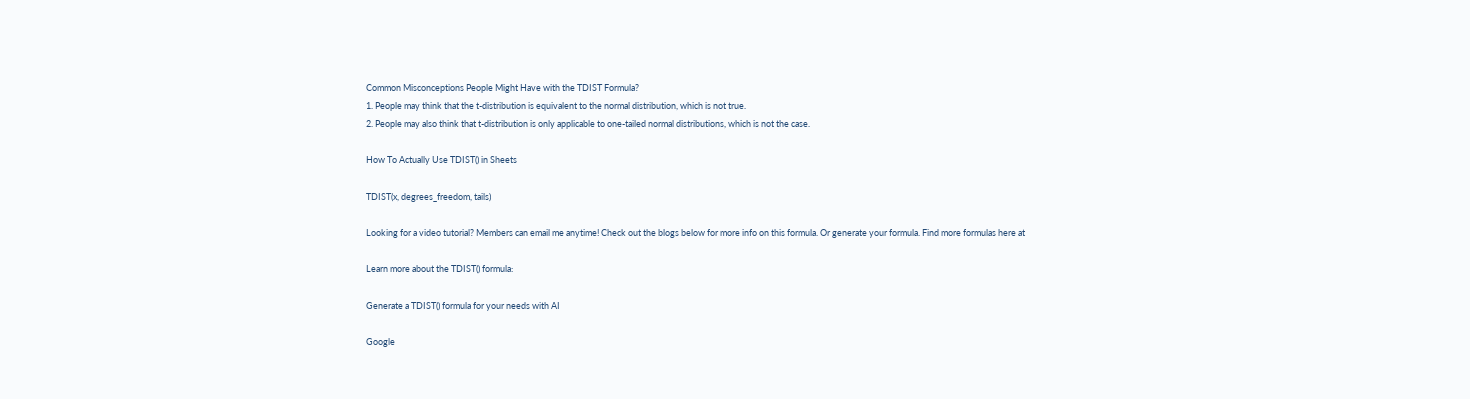Common Misconceptions People Might Have with the TDIST Formula?
1. People may think that the t-distribution is equivalent to the normal distribution, which is not true.
2. People may also think that t-distribution is only applicable to one-tailed normal distributions, which is not the case.

How To Actually Use TDIST() in Sheets

TDIST(x, degrees_freedom, tails)

Looking for a video tutorial? Members can email me anytime! Check out the blogs below for more info on this formula. Or generate your formula. Find more formulas here at

Learn more about the TDIST() formula:

Generate a TDIST() formula for your needs with AI

Google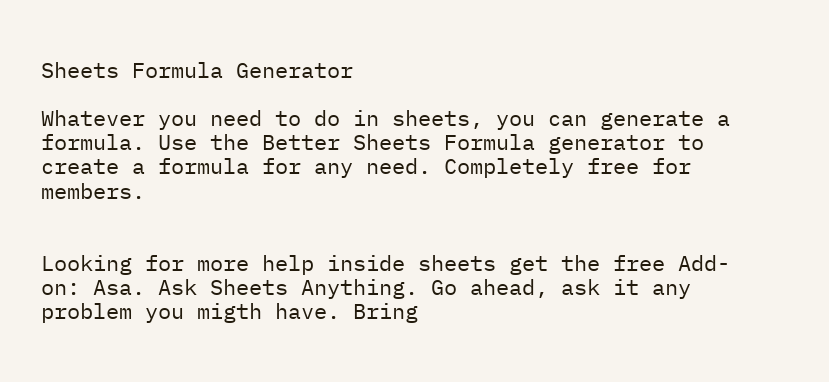Sheets Formula Generator

Whatever you need to do in sheets, you can generate a formula. Use the Better Sheets Formula generator to create a formula for any need. Completely free for members.


Looking for more help inside sheets get the free Add-on: Asa. Ask Sheets Anything. Go ahead, ask it any problem you migth have. Bring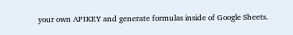your own APIKEY and generate formulas inside of Google Sheets.